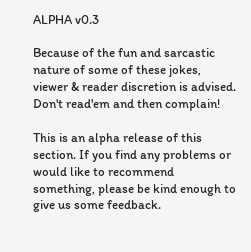ALPHA v0.3

Because of the fun and sarcastic nature of some of these jokes, viewer & reader discretion is advised. Don't read'em and then complain!

This is an alpha release of this section. If you find any problems or would like to recommend something, please be kind enough to give us some feedback.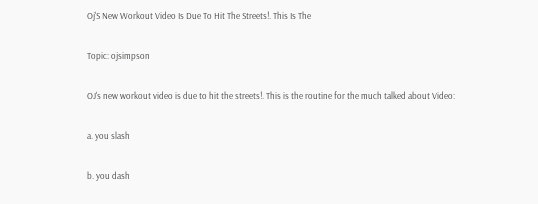Oj'S New Workout Video Is Due To Hit The Streets!. This Is The

Topic: ojsimpson

OJ's new workout video is due to hit the streets!. This is the routine for the much talked about Video:

a. you slash

b. you dash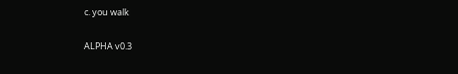c. you walk

ALPHA v0.3